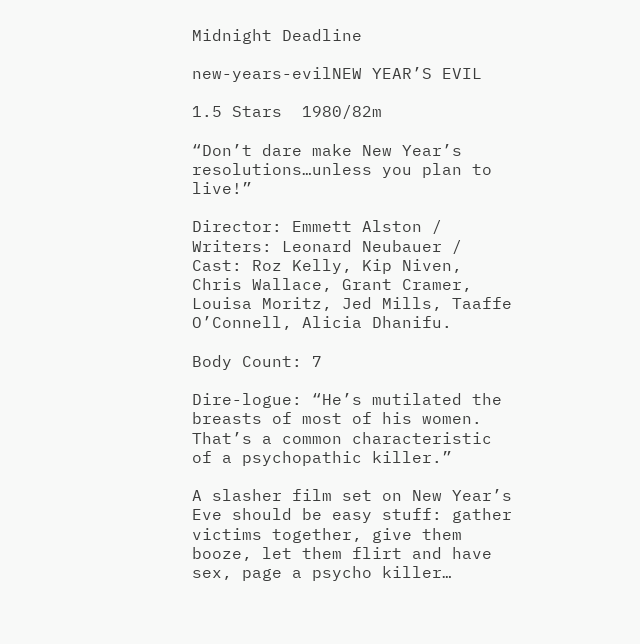Midnight Deadline

new-years-evilNEW YEAR’S EVIL

1.5 Stars  1980/82m

“Don’t dare make New Year’s resolutions…unless you plan to live!”

Director: Emmett Alston / Writers: Leonard Neubauer / Cast: Roz Kelly, Kip Niven, Chris Wallace, Grant Cramer, Louisa Moritz, Jed Mills, Taaffe O’Connell, Alicia Dhanifu.

Body Count: 7

Dire-logue: “He’s mutilated the breasts of most of his women. That’s a common characteristic of a psychopathic killer.”

A slasher film set on New Year’s Eve should be easy stuff: gather victims together, give them booze, let them flirt and have sex, page a psycho killer…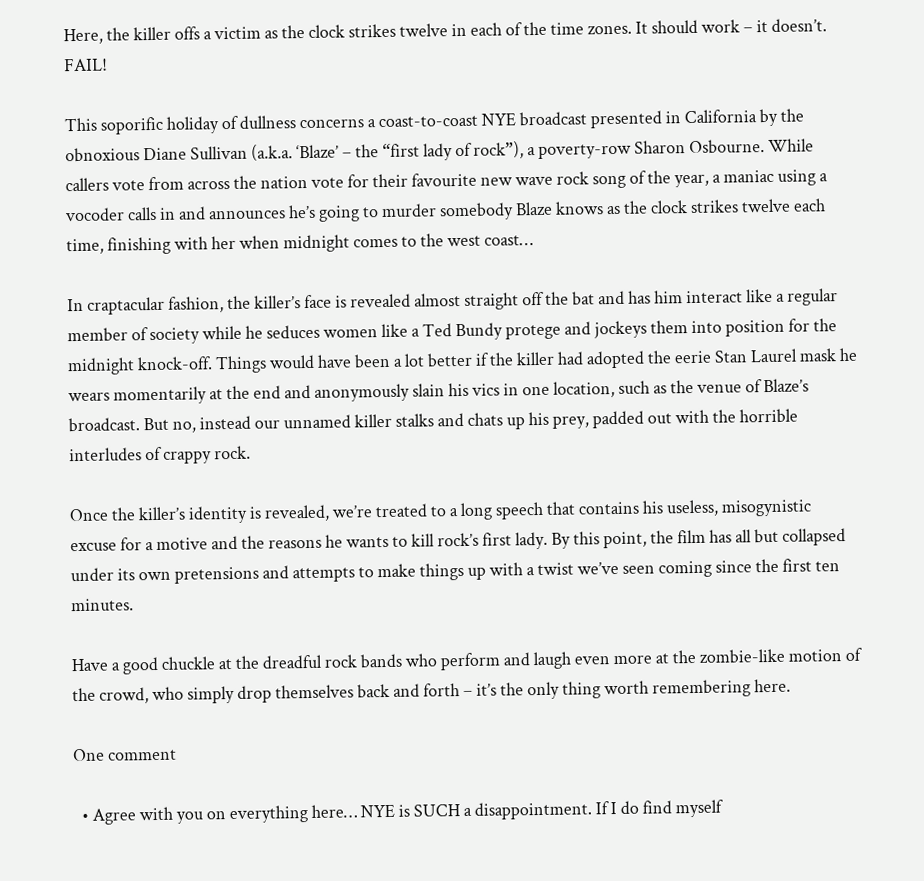Here, the killer offs a victim as the clock strikes twelve in each of the time zones. It should work – it doesn’t. FAIL!

This soporific holiday of dullness concerns a coast-to-coast NYE broadcast presented in California by the obnoxious Diane Sullivan (a.k.a. ‘Blaze’ – the “first lady of rock”), a poverty-row Sharon Osbourne. While callers vote from across the nation vote for their favourite new wave rock song of the year, a maniac using a vocoder calls in and announces he’s going to murder somebody Blaze knows as the clock strikes twelve each time, finishing with her when midnight comes to the west coast…

In craptacular fashion, the killer’s face is revealed almost straight off the bat and has him interact like a regular member of society while he seduces women like a Ted Bundy protege and jockeys them into position for the midnight knock-off. Things would have been a lot better if the killer had adopted the eerie Stan Laurel mask he wears momentarily at the end and anonymously slain his vics in one location, such as the venue of Blaze’s broadcast. But no, instead our unnamed killer stalks and chats up his prey, padded out with the horrible interludes of crappy rock.

Once the killer’s identity is revealed, we’re treated to a long speech that contains his useless, misogynistic excuse for a motive and the reasons he wants to kill rock’s first lady. By this point, the film has all but collapsed under its own pretensions and attempts to make things up with a twist we’ve seen coming since the first ten minutes.

Have a good chuckle at the dreadful rock bands who perform and laugh even more at the zombie-like motion of the crowd, who simply drop themselves back and forth – it’s the only thing worth remembering here.

One comment

  • Agree with you on everything here… NYE is SUCH a disappointment. If I do find myself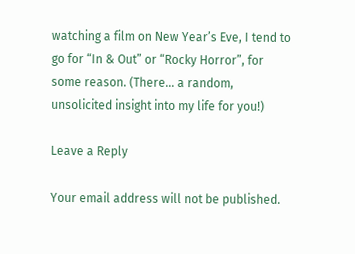watching a film on New Year’s Eve, I tend to go for “In & Out” or “Rocky Horror”, for some reason. (There… a random, unsolicited insight into my life for you!)

Leave a Reply

Your email address will not be published.